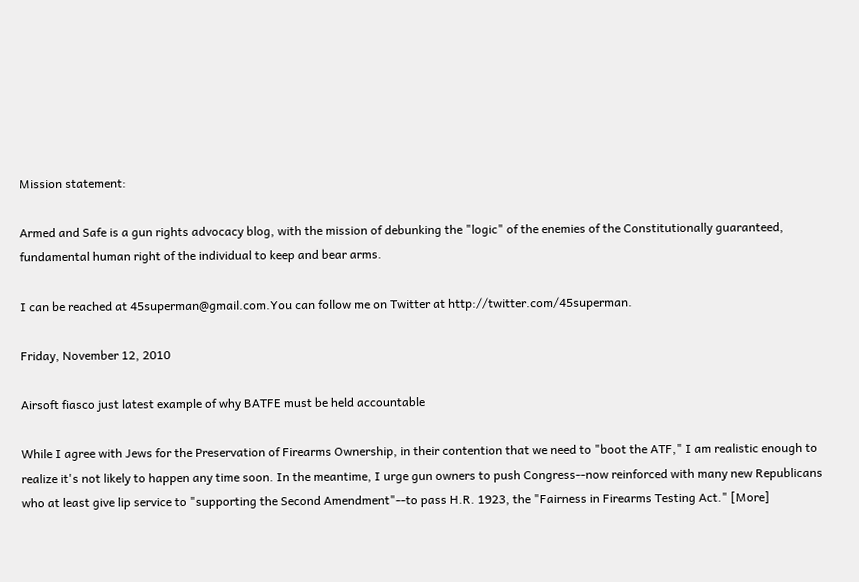Mission statement:

Armed and Safe is a gun rights advocacy blog, with the mission of debunking the "logic" of the enemies of the Constitutionally guaranteed, fundamental human right of the individual to keep and bear arms.

I can be reached at 45superman@gmail.com.You can follow me on Twitter at http://twitter.com/45superman.

Friday, November 12, 2010

Airsoft fiasco just latest example of why BATFE must be held accountable

While I agree with Jews for the Preservation of Firearms Ownership, in their contention that we need to "boot the ATF," I am realistic enough to realize it's not likely to happen any time soon. In the meantime, I urge gun owners to push Congress--now reinforced with many new Republicans who at least give lip service to "supporting the Second Amendment"--to pass H.R. 1923, the "Fairness in Firearms Testing Act." [More]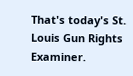That's today's St. Louis Gun Rights Examiner.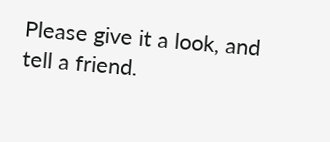Please give it a look, and tell a friend.